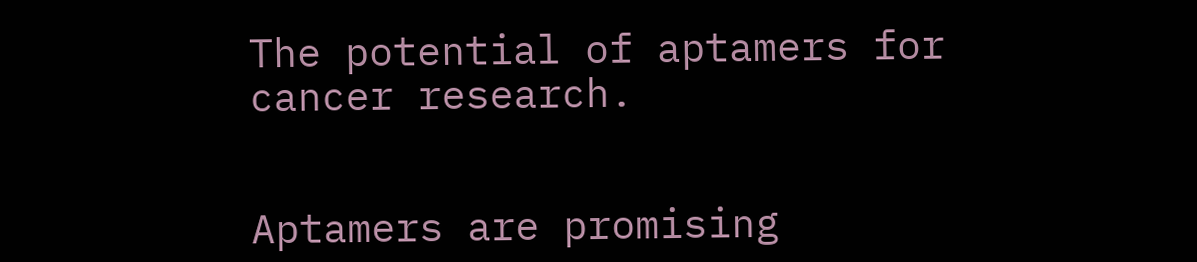The potential of aptamers for cancer research.


Aptamers are promising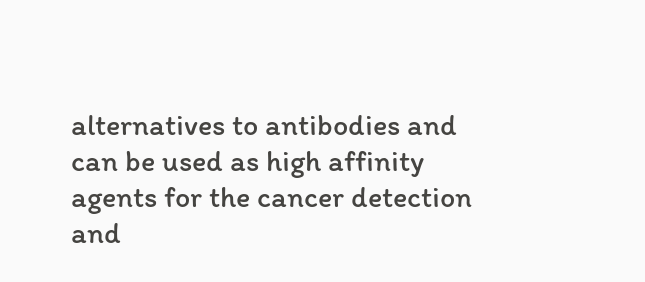alternatives to antibodies and can be used as high affinity agents for the cancer detection and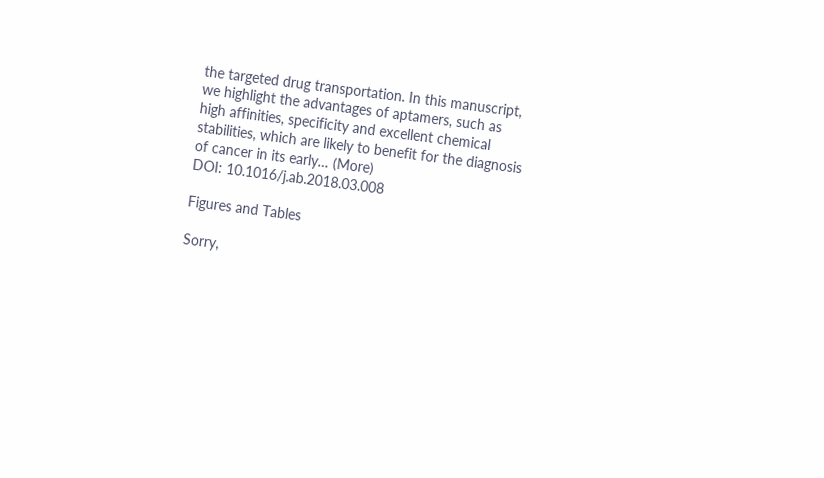the targeted drug transportation. In this manuscript, we highlight the advantages of aptamers, such as high affinities, specificity and excellent chemical stabilities, which are likely to benefit for the diagnosis of cancer in its early… (More)
DOI: 10.1016/j.ab.2018.03.008

Figures and Tables

Sorry,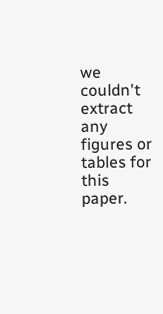we couldn't extract any figures or tables for this paper.